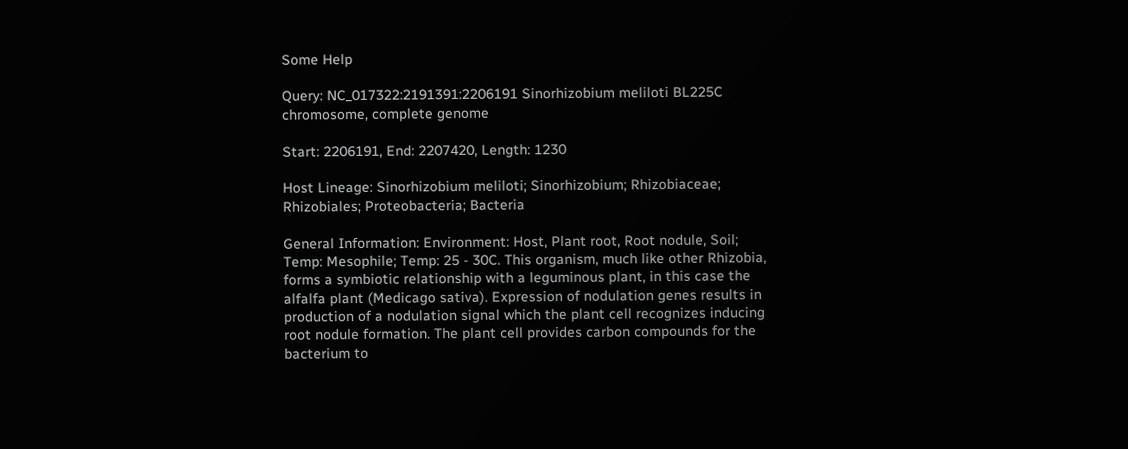Some Help

Query: NC_017322:2191391:2206191 Sinorhizobium meliloti BL225C chromosome, complete genome

Start: 2206191, End: 2207420, Length: 1230

Host Lineage: Sinorhizobium meliloti; Sinorhizobium; Rhizobiaceae; Rhizobiales; Proteobacteria; Bacteria

General Information: Environment: Host, Plant root, Root nodule, Soil; Temp: Mesophile; Temp: 25 - 30C. This organism, much like other Rhizobia, forms a symbiotic relationship with a leguminous plant, in this case the alfalfa plant (Medicago sativa). Expression of nodulation genes results in production of a nodulation signal which the plant cell recognizes inducing root nodule formation. The plant cell provides carbon compounds for the bacterium to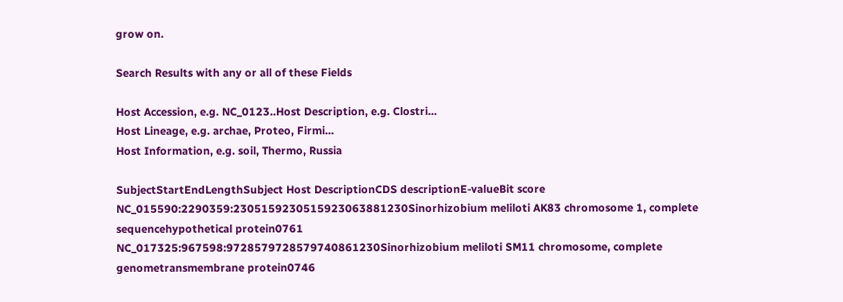grow on.

Search Results with any or all of these Fields

Host Accession, e.g. NC_0123..Host Description, e.g. Clostri...
Host Lineage, e.g. archae, Proteo, Firmi...
Host Information, e.g. soil, Thermo, Russia

SubjectStartEndLengthSubject Host DescriptionCDS descriptionE-valueBit score
NC_015590:2290359:2305159230515923063881230Sinorhizobium meliloti AK83 chromosome 1, complete sequencehypothetical protein0761
NC_017325:967598:9728579728579740861230Sinorhizobium meliloti SM11 chromosome, complete genometransmembrane protein0746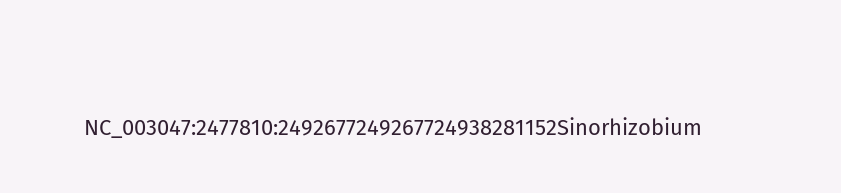NC_003047:2477810:2492677249267724938281152Sinorhizobium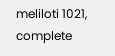meliloti 1021, complete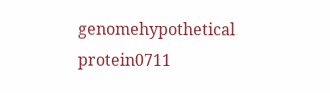genomehypothetical protein0711